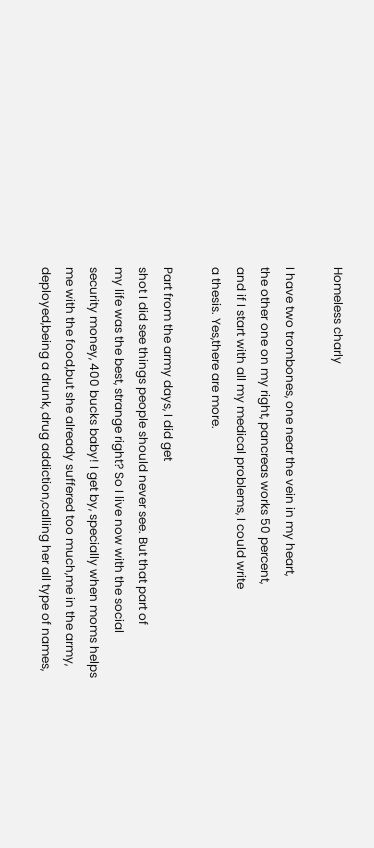Homeless charly

I have two trombones, one near the vein in my heart,
the other one on my right, pancreas works 50 percent,
and if I start with all my medical problems, I could write
a thesis. Yes,there are more.

Part from the army days, I did get
shot I did see things people should never see. But that part of
my life was the best, strange right? So I live now with the social
security money, 400 bucks baby! I get by, specially when moms helps
me with the food,but she already suffered too much,me in the army,
deployed,being a drunk, drug addiction,calling her all type of names,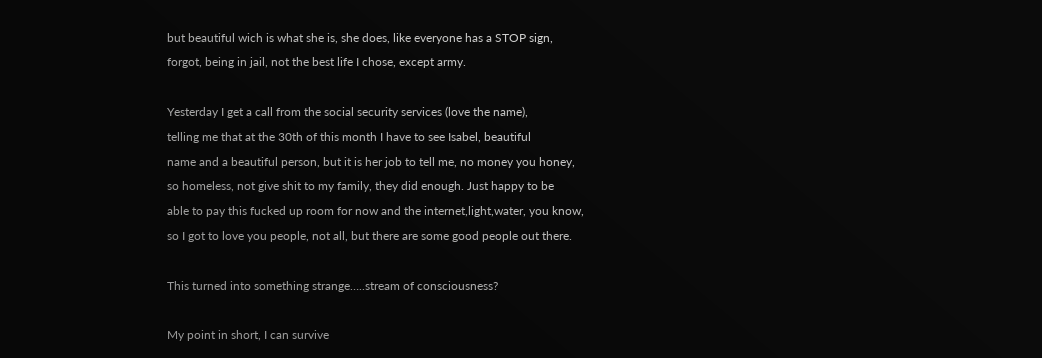but beautiful wich is what she is, she does, like everyone has a STOP sign,
forgot, being in jail, not the best life I chose, except army.

Yesterday I get a call from the social security services (love the name),
telling me that at the 30th of this month I have to see Isabel, beautiful
name and a beautiful person, but it is her job to tell me, no money you honey,
so homeless, not give shit to my family, they did enough. Just happy to be
able to pay this fucked up room for now and the internet,light,water, you know,
so I got to love you people, not all, but there are some good people out there.

This turned into something strange…..stream of consciousness?

My point in short, I can survive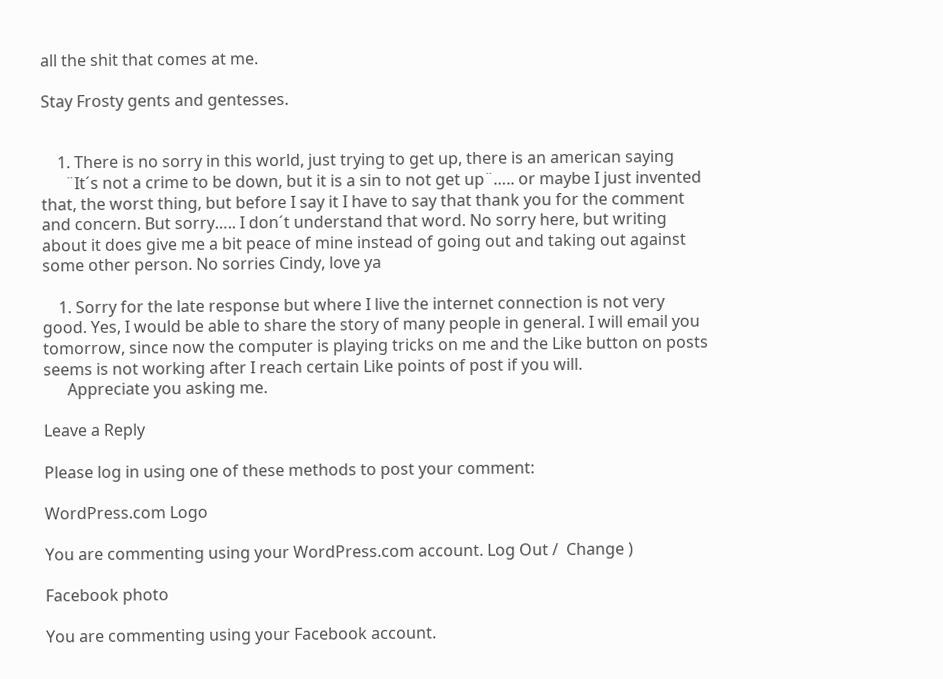all the shit that comes at me.

Stay Frosty gents and gentesses.


    1. There is no sorry in this world, just trying to get up, there is an american saying
      ¨It´s not a crime to be down, but it is a sin to not get up¨….. or maybe I just invented that, the worst thing, but before I say it I have to say that thank you for the comment and concern. But sorry….. I don´t understand that word. No sorry here, but writing about it does give me a bit peace of mine instead of going out and taking out against some other person. No sorries Cindy, love ya

    1. Sorry for the late response but where I live the internet connection is not very good. Yes, I would be able to share the story of many people in general. I will email you tomorrow, since now the computer is playing tricks on me and the Like button on posts seems is not working after I reach certain Like points of post if you will.
      Appreciate you asking me.

Leave a Reply

Please log in using one of these methods to post your comment:

WordPress.com Logo

You are commenting using your WordPress.com account. Log Out /  Change )

Facebook photo

You are commenting using your Facebook account.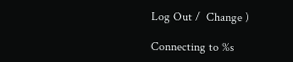Log Out /  Change )

Connecting to %s